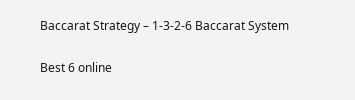Baccarat Strategy – 1-3-2-6 Baccarat System

Best 6 online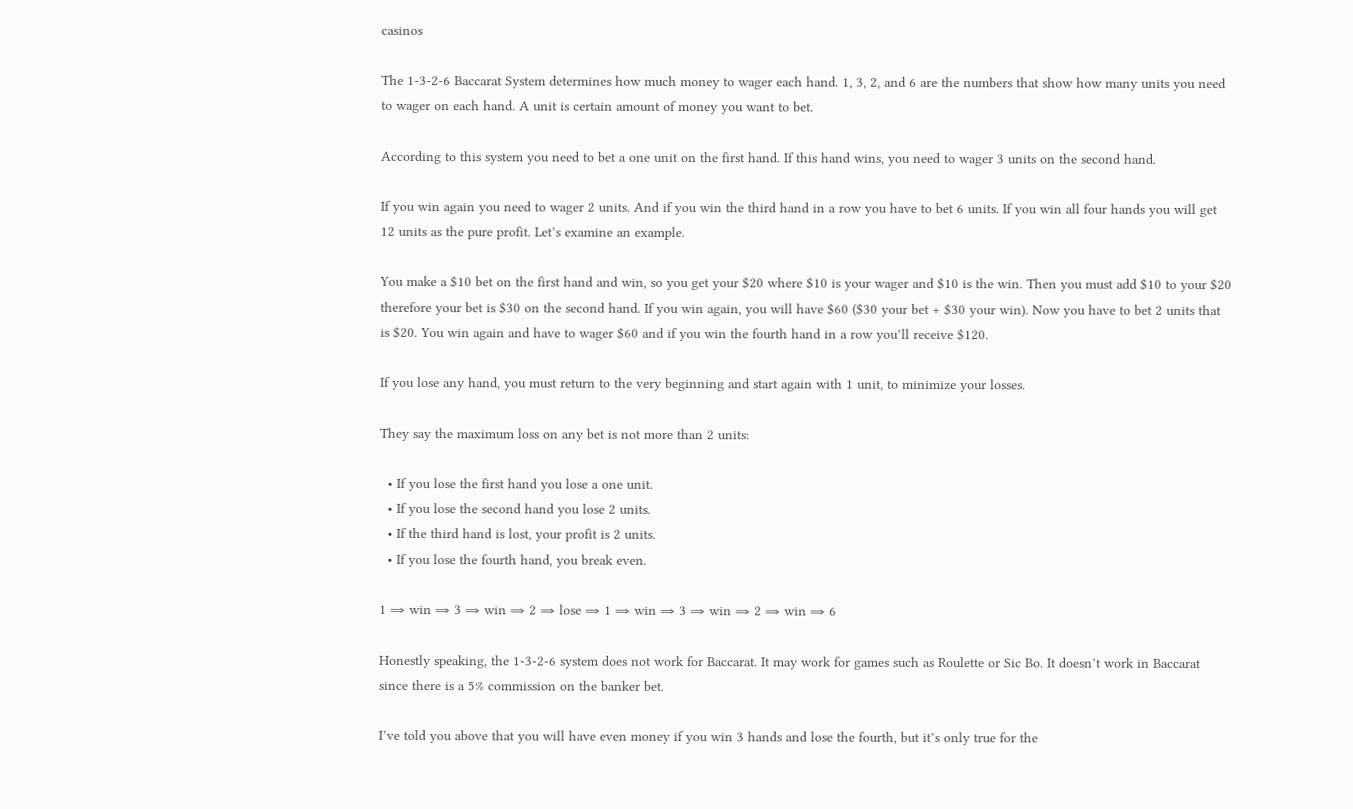casinos

The 1-3-2-6 Baccarat System determines how much money to wager each hand. 1, 3, 2, and 6 are the numbers that show how many units you need to wager on each hand. A unit is certain amount of money you want to bet.

According to this system you need to bet a one unit on the first hand. If this hand wins, you need to wager 3 units on the second hand.

If you win again you need to wager 2 units. And if you win the third hand in a row you have to bet 6 units. If you win all four hands you will get 12 units as the pure profit. Let’s examine an example.

You make a $10 bet on the first hand and win, so you get your $20 where $10 is your wager and $10 is the win. Then you must add $10 to your $20 therefore your bet is $30 on the second hand. If you win again, you will have $60 ($30 your bet + $30 your win). Now you have to bet 2 units that is $20. You win again and have to wager $60 and if you win the fourth hand in a row you’ll receive $120.

If you lose any hand, you must return to the very beginning and start again with 1 unit, to minimize your losses.

They say the maximum loss on any bet is not more than 2 units:

  • If you lose the first hand you lose a one unit.
  • If you lose the second hand you lose 2 units.
  • If the third hand is lost, your profit is 2 units.
  • If you lose the fourth hand, you break even.

1 ⇒ win ⇒ 3 ⇒ win ⇒ 2 ⇒ lose ⇒ 1 ⇒ win ⇒ 3 ⇒ win ⇒ 2 ⇒ win ⇒ 6

Honestly speaking, the 1-3-2-6 system does not work for Baccarat. It may work for games such as Roulette or Sic Bo. It doesn’t work in Baccarat since there is a 5% commission on the banker bet.

I’ve told you above that you will have even money if you win 3 hands and lose the fourth, but it’s only true for the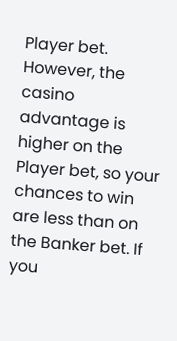Player bet. However, the casino advantage is higher on the Player bet, so your chances to win are less than on the Banker bet. If you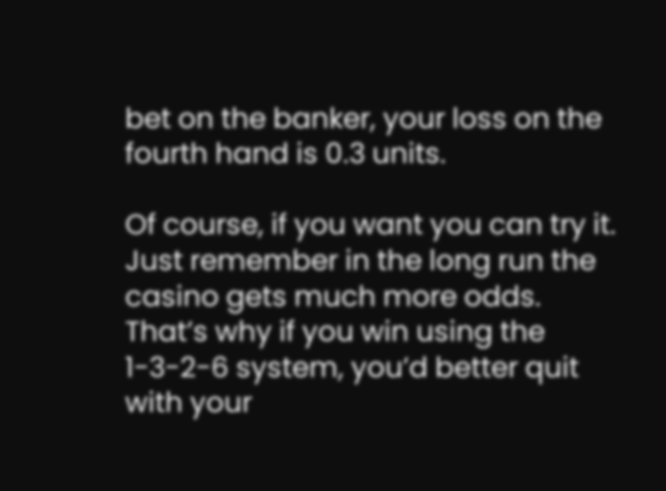bet on the banker, your loss on the fourth hand is 0.3 units.

Of course, if you want you can try it. Just remember in the long run the casino gets much more odds. That’s why if you win using the 1-3-2-6 system, you’d better quit with your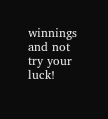winnings and not try your luck!